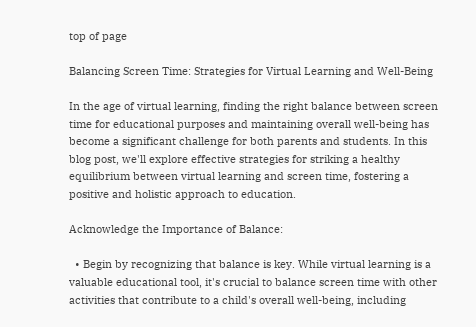top of page

Balancing Screen Time: Strategies for Virtual Learning and Well-Being

In the age of virtual learning, finding the right balance between screen time for educational purposes and maintaining overall well-being has become a significant challenge for both parents and students. In this blog post, we'll explore effective strategies for striking a healthy equilibrium between virtual learning and screen time, fostering a positive and holistic approach to education.

Acknowledge the Importance of Balance:

  • Begin by recognizing that balance is key. While virtual learning is a valuable educational tool, it's crucial to balance screen time with other activities that contribute to a child's overall well-being, including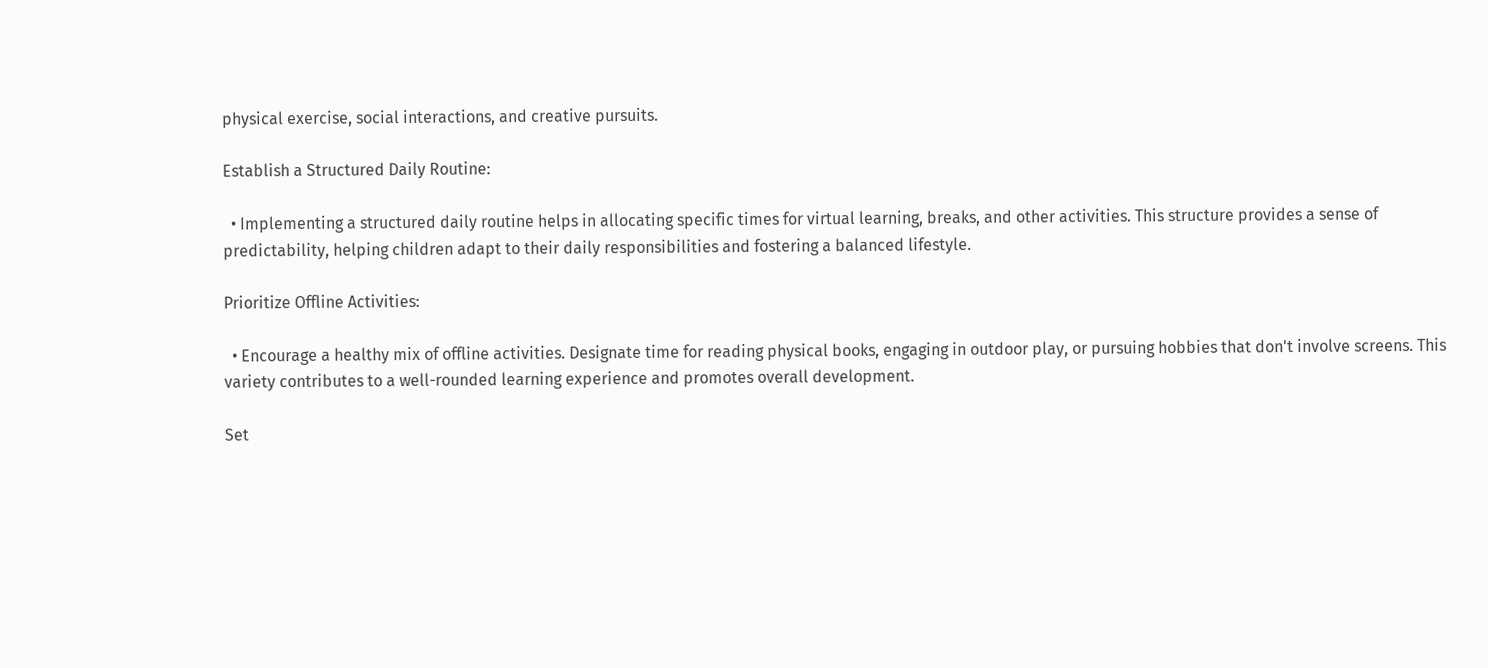physical exercise, social interactions, and creative pursuits.

Establish a Structured Daily Routine:

  • Implementing a structured daily routine helps in allocating specific times for virtual learning, breaks, and other activities. This structure provides a sense of predictability, helping children adapt to their daily responsibilities and fostering a balanced lifestyle.

Prioritize Offline Activities:

  • Encourage a healthy mix of offline activities. Designate time for reading physical books, engaging in outdoor play, or pursuing hobbies that don't involve screens. This variety contributes to a well-rounded learning experience and promotes overall development.

Set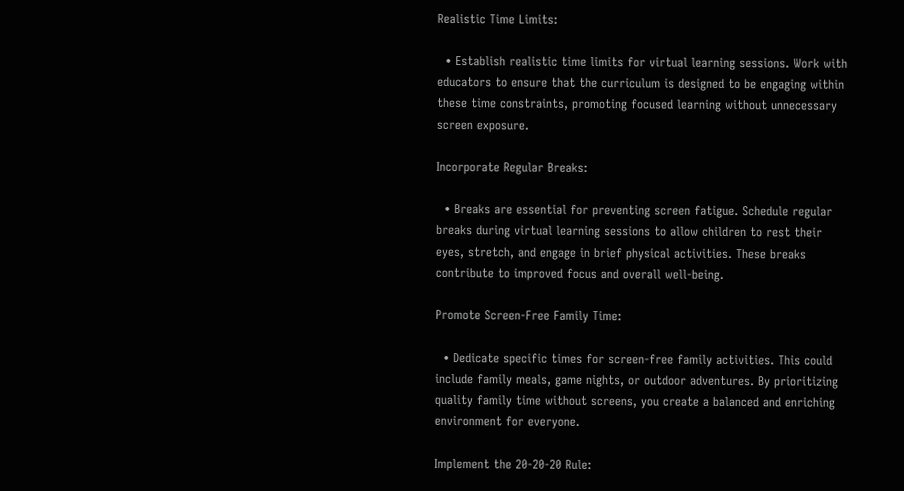Realistic Time Limits:

  • Establish realistic time limits for virtual learning sessions. Work with educators to ensure that the curriculum is designed to be engaging within these time constraints, promoting focused learning without unnecessary screen exposure.

Incorporate Regular Breaks:

  • Breaks are essential for preventing screen fatigue. Schedule regular breaks during virtual learning sessions to allow children to rest their eyes, stretch, and engage in brief physical activities. These breaks contribute to improved focus and overall well-being.

Promote Screen-Free Family Time:

  • Dedicate specific times for screen-free family activities. This could include family meals, game nights, or outdoor adventures. By prioritizing quality family time without screens, you create a balanced and enriching environment for everyone.

Implement the 20-20-20 Rule: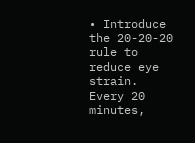• Introduce the 20-20-20 rule to reduce eye strain. Every 20 minutes,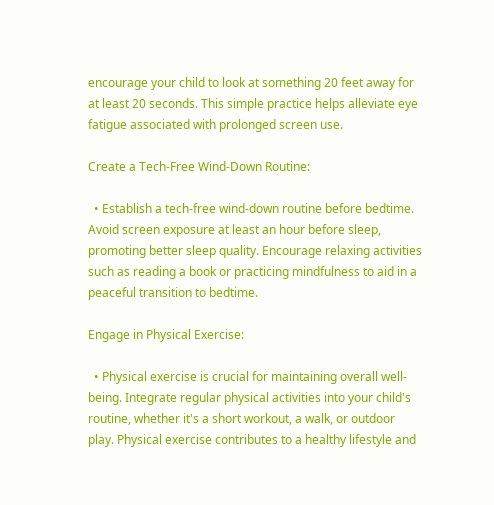encourage your child to look at something 20 feet away for at least 20 seconds. This simple practice helps alleviate eye fatigue associated with prolonged screen use.

Create a Tech-Free Wind-Down Routine:

  • Establish a tech-free wind-down routine before bedtime. Avoid screen exposure at least an hour before sleep, promoting better sleep quality. Encourage relaxing activities such as reading a book or practicing mindfulness to aid in a peaceful transition to bedtime.

Engage in Physical Exercise:

  • Physical exercise is crucial for maintaining overall well-being. Integrate regular physical activities into your child's routine, whether it's a short workout, a walk, or outdoor play. Physical exercise contributes to a healthy lifestyle and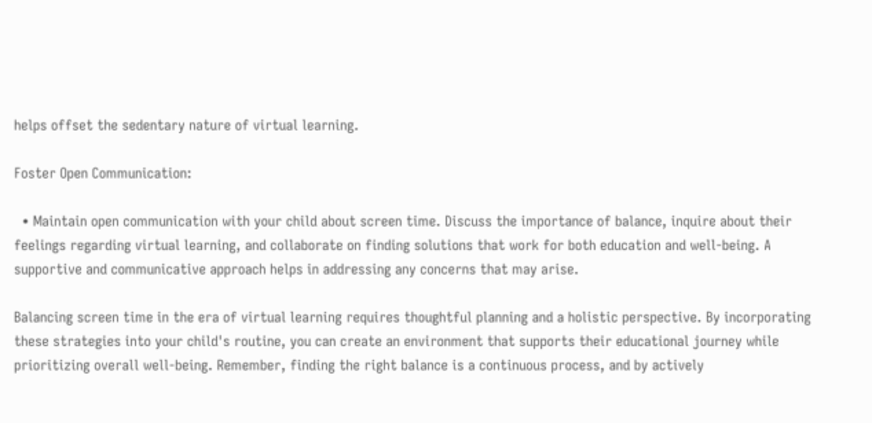helps offset the sedentary nature of virtual learning.

Foster Open Communication:

  • Maintain open communication with your child about screen time. Discuss the importance of balance, inquire about their feelings regarding virtual learning, and collaborate on finding solutions that work for both education and well-being. A supportive and communicative approach helps in addressing any concerns that may arise.

Balancing screen time in the era of virtual learning requires thoughtful planning and a holistic perspective. By incorporating these strategies into your child's routine, you can create an environment that supports their educational journey while prioritizing overall well-being. Remember, finding the right balance is a continuous process, and by actively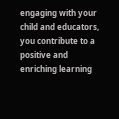engaging with your child and educators, you contribute to a positive and enriching learning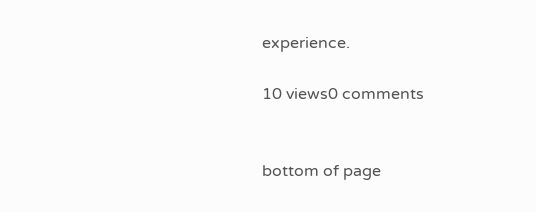experience.

10 views0 comments


bottom of page